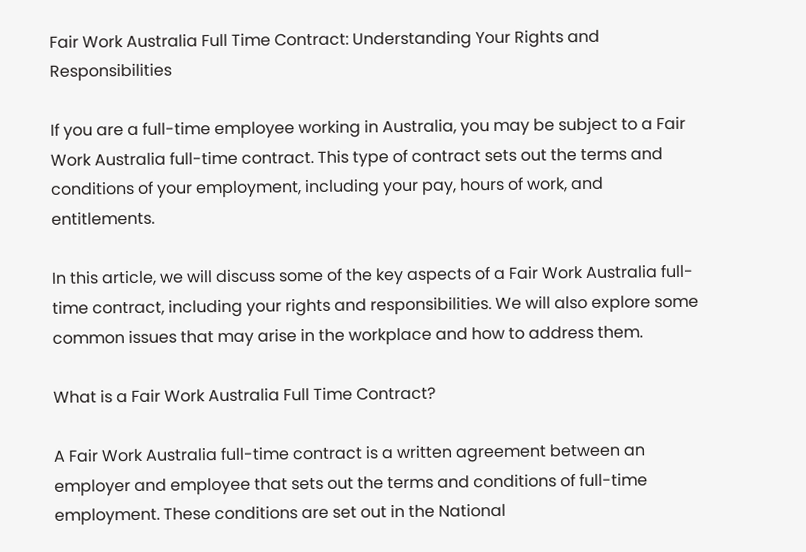Fair Work Australia Full Time Contract: Understanding Your Rights and Responsibilities

If you are a full-time employee working in Australia, you may be subject to a Fair Work Australia full-time contract. This type of contract sets out the terms and conditions of your employment, including your pay, hours of work, and entitlements.

In this article, we will discuss some of the key aspects of a Fair Work Australia full-time contract, including your rights and responsibilities. We will also explore some common issues that may arise in the workplace and how to address them.

What is a Fair Work Australia Full Time Contract?

A Fair Work Australia full-time contract is a written agreement between an employer and employee that sets out the terms and conditions of full-time employment. These conditions are set out in the National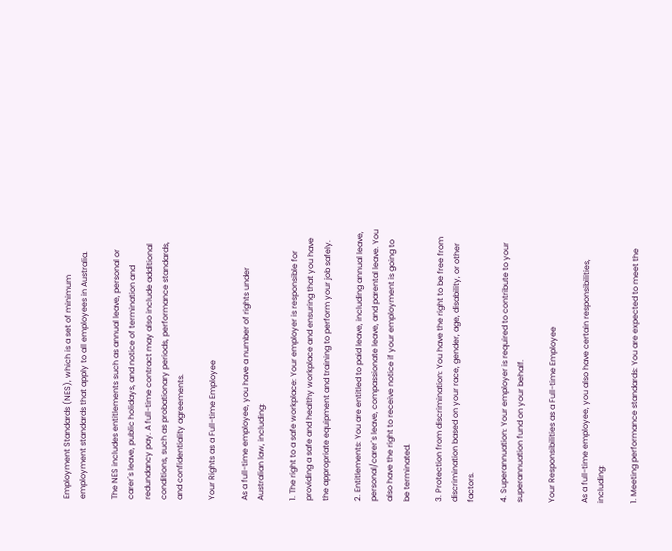Employment Standards (NES), which is a set of minimum employment standards that apply to all employees in Australia.

The NES includes entitlements such as annual leave, personal or carer`s leave, public holidays, and notice of termination and redundancy pay. A full-time contract may also include additional conditions, such as probationary periods, performance standards, and confidentiality agreements.

Your Rights as a Full-time Employee

As a full-time employee, you have a number of rights under Australian law, including:

1. The right to a safe workplace: Your employer is responsible for providing a safe and healthy workplace and ensuring that you have the appropriate equipment and training to perform your job safely.

2. Entitlements: You are entitled to paid leave, including annual leave, personal/carer`s leave, compassionate leave, and parental leave. You also have the right to receive notice if your employment is going to be terminated.

3. Protection from discrimination: You have the right to be free from discrimination based on your race, gender, age, disability, or other factors.

4. Superannuation: Your employer is required to contribute to your superannuation fund on your behalf.

Your Responsibilities as a Full-time Employee

As a full-time employee, you also have certain responsibilities, including:

1. Meeting performance standards: You are expected to meet the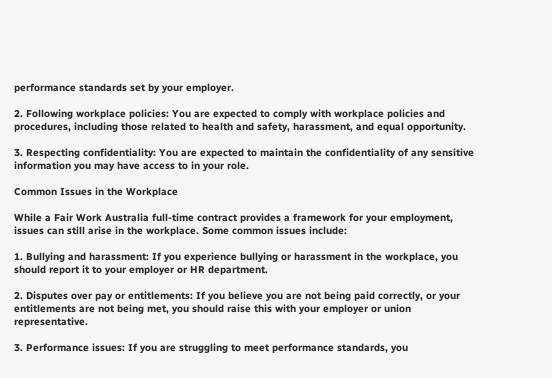performance standards set by your employer.

2. Following workplace policies: You are expected to comply with workplace policies and procedures, including those related to health and safety, harassment, and equal opportunity.

3. Respecting confidentiality: You are expected to maintain the confidentiality of any sensitive information you may have access to in your role.

Common Issues in the Workplace

While a Fair Work Australia full-time contract provides a framework for your employment, issues can still arise in the workplace. Some common issues include:

1. Bullying and harassment: If you experience bullying or harassment in the workplace, you should report it to your employer or HR department.

2. Disputes over pay or entitlements: If you believe you are not being paid correctly, or your entitlements are not being met, you should raise this with your employer or union representative.

3. Performance issues: If you are struggling to meet performance standards, you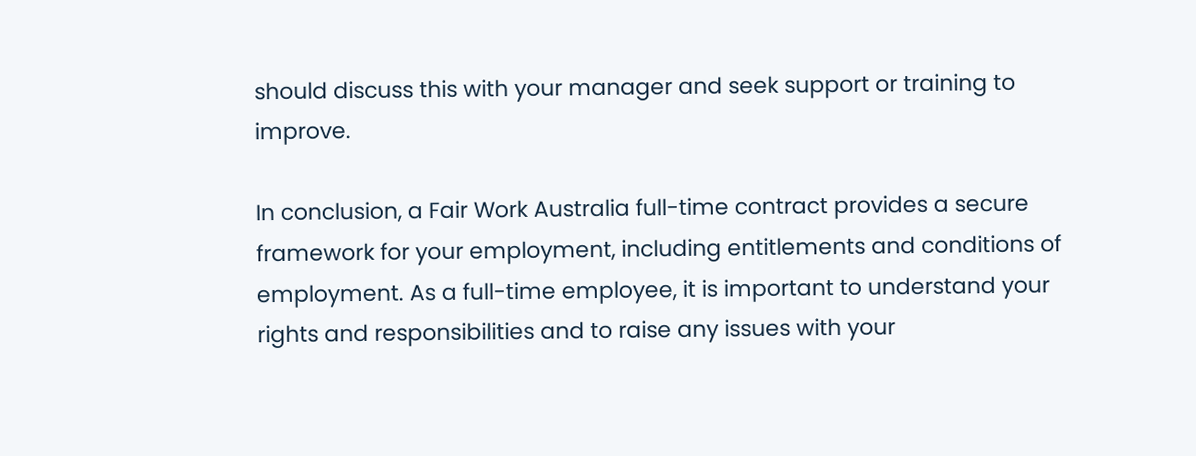should discuss this with your manager and seek support or training to improve.

In conclusion, a Fair Work Australia full-time contract provides a secure framework for your employment, including entitlements and conditions of employment. As a full-time employee, it is important to understand your rights and responsibilities and to raise any issues with your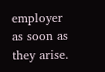employer as soon as they arise.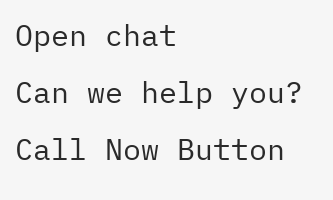Open chat
Can we help you?
Call Now Button